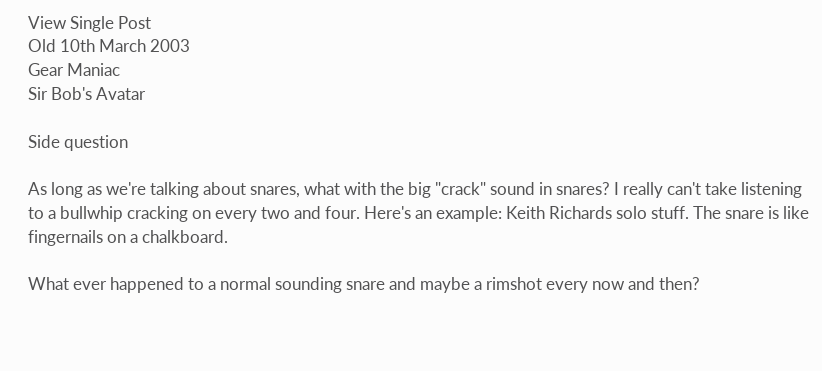View Single Post
Old 10th March 2003
Gear Maniac
Sir Bob's Avatar

Side question

As long as we're talking about snares, what with the big "crack" sound in snares? I really can't take listening to a bullwhip cracking on every two and four. Here's an example: Keith Richards solo stuff. The snare is like fingernails on a chalkboard.

What ever happened to a normal sounding snare and maybe a rimshot every now and then?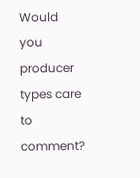Would you producer types care to comment?